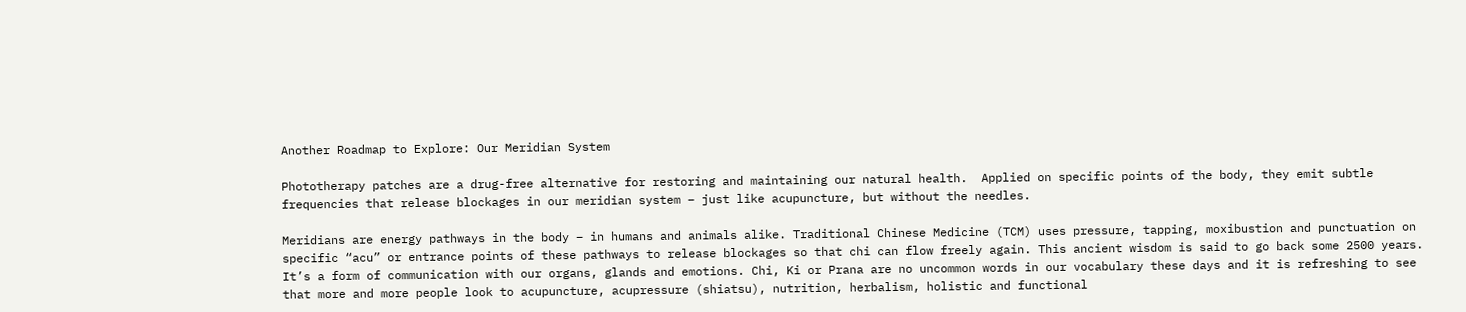Another Roadmap to Explore: Our Meridian System

Phototherapy patches are a drug-free alternative for restoring and maintaining our natural health.  Applied on specific points of the body, they emit subtle frequencies that release blockages in our meridian system – just like acupuncture, but without the needles.

Meridians are energy pathways in the body – in humans and animals alike. Traditional Chinese Medicine (TCM) uses pressure, tapping, moxibustion and punctuation on specific “acu” or entrance points of these pathways to release blockages so that chi can flow freely again. This ancient wisdom is said to go back some 2500 years. It’s a form of communication with our organs, glands and emotions. Chi, Ki or Prana are no uncommon words in our vocabulary these days and it is refreshing to see that more and more people look to acupuncture, acupressure (shiatsu), nutrition, herbalism, holistic and functional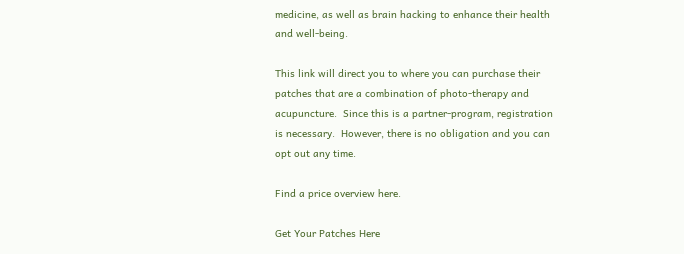medicine, as well as brain hacking to enhance their health and well-being.

This link will direct you to where you can purchase their patches that are a combination of photo-therapy and acupuncture.  Since this is a partner-program, registration is necessary.  However, there is no obligation and you can opt out any time.

Find a price overview here.

Get Your Patches Here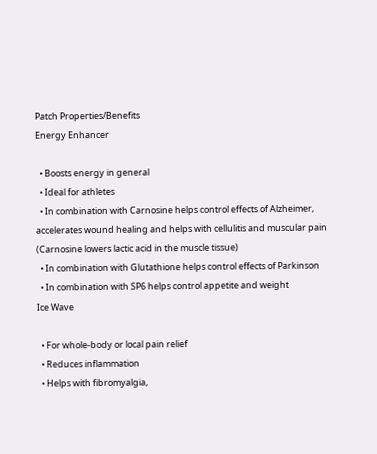Patch Properties/Benefits
Energy Enhancer

  • Boosts energy in general
  • Ideal for athletes
  • In combination with Carnosine helps control effects of Alzheimer, accelerates wound healing and helps with cellulitis and muscular pain (Carnosine lowers lactic acid in the muscle tissue)
  • In combination with Glutathione helps control effects of Parkinson
  • In combination with SP6 helps control appetite and weight
Ice Wave

  • For whole-body or local pain relief
  • Reduces inflammation
  • Helps with fibromyalgia,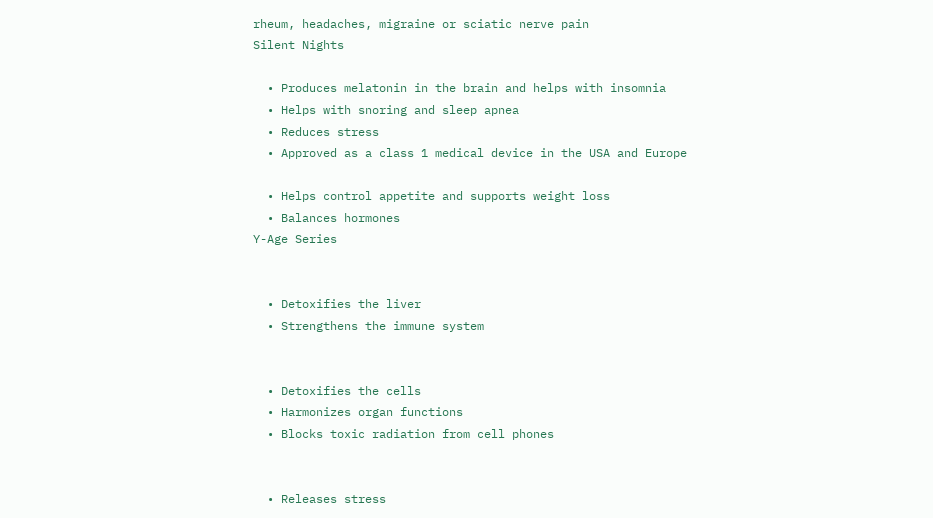rheum, headaches, migraine or sciatic nerve pain
Silent Nights

  • Produces melatonin in the brain and helps with insomnia
  • Helps with snoring and sleep apnea
  • Reduces stress
  • Approved as a class 1 medical device in the USA and Europe

  • Helps control appetite and supports weight loss
  • Balances hormones
Y-Age Series


  • Detoxifies the liver
  • Strengthens the immune system


  • Detoxifies the cells
  • Harmonizes organ functions
  • Blocks toxic radiation from cell phones


  • Releases stress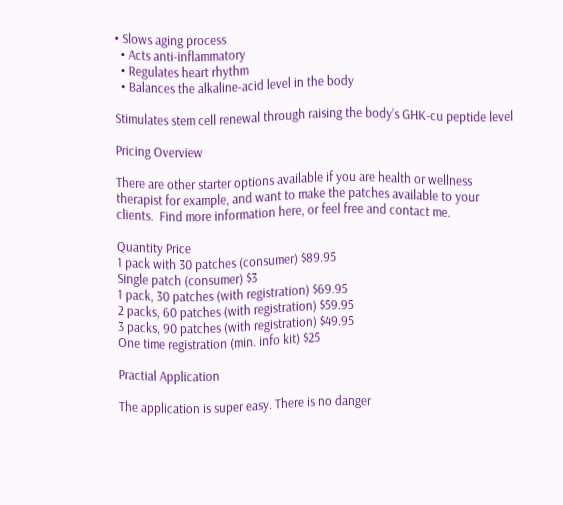• Slows aging process
  • Acts anti-inflammatory
  • Regulates heart rhythm
  • Balances the alkaline-acid level in the body

Stimulates stem cell renewal through raising the body’s GHK-cu peptide level

Pricing Overview

There are other starter options available if you are health or wellness therapist for example, and want to make the patches available to your clients.  Find more information here, or feel free and contact me.

Quantity Price
1 pack with 30 patches (consumer) $89.95
Single patch (consumer) $3
1 pack, 30 patches (with registration) $69.95
2 packs, 60 patches (with registration) $59.95
3 packs, 90 patches (with registration) $49.95
One time registration (min. info kit) $25

Practial Application

The application is super easy. There is no danger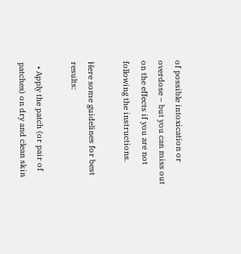of possible intoxication or overdose – but you can miss out on the effects if you are not following the instructions.

Here some guidelines for best results:

  • Apply the patch (or pair of patches) on dry and clean skin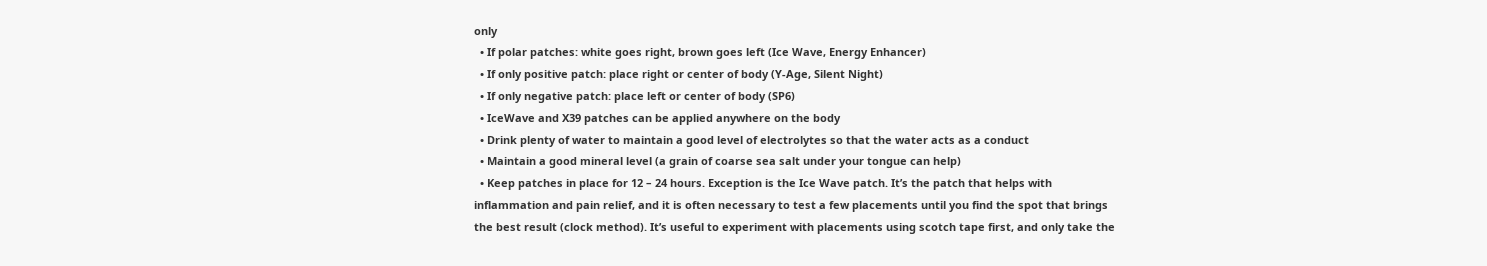only
  • If polar patches: white goes right, brown goes left (Ice Wave, Energy Enhancer)
  • If only positive patch: place right or center of body (Y-Age, Silent Night)
  • If only negative patch: place left or center of body (SP6)
  • IceWave and X39 patches can be applied anywhere on the body
  • Drink plenty of water to maintain a good level of electrolytes so that the water acts as a conduct
  • Maintain a good mineral level (a grain of coarse sea salt under your tongue can help)
  • Keep patches in place for 12 – 24 hours. Exception is the Ice Wave patch. It’s the patch that helps with inflammation and pain relief, and it is often necessary to test a few placements until you find the spot that brings the best result (clock method). It’s useful to experiment with placements using scotch tape first, and only take the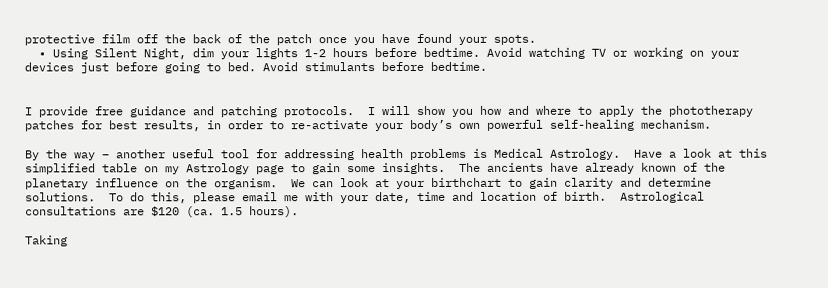protective film off the back of the patch once you have found your spots.
  • Using Silent Night, dim your lights 1-2 hours before bedtime. Avoid watching TV or working on your devices just before going to bed. Avoid stimulants before bedtime.


I provide free guidance and patching protocols.  I will show you how and where to apply the phototherapy patches for best results, in order to re-activate your body’s own powerful self-healing mechanism.

By the way – another useful tool for addressing health problems is Medical Astrology.  Have a look at this simplified table on my Astrology page to gain some insights.  The ancients have already known of the planetary influence on the organism.  We can look at your birthchart to gain clarity and determine solutions.  To do this, please email me with your date, time and location of birth.  Astrological consultations are $120 (ca. 1.5 hours).

Taking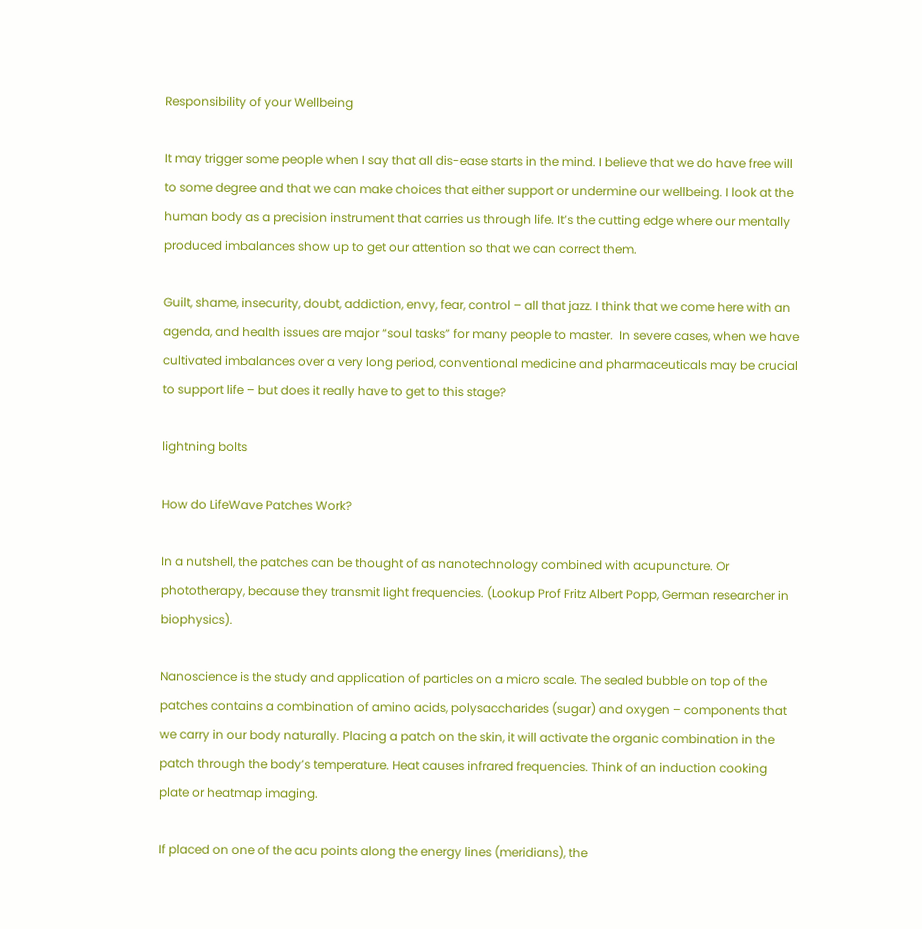Responsibility of your Wellbeing

It may trigger some people when I say that all dis-ease starts in the mind. I believe that we do have free will to some degree and that we can make choices that either support or undermine our wellbeing. I look at the human body as a precision instrument that carries us through life. It’s the cutting edge where our mentally produced imbalances show up to get our attention so that we can correct them.

Guilt, shame, insecurity, doubt, addiction, envy, fear, control – all that jazz. I think that we come here with an agenda, and health issues are major “soul tasks” for many people to master.  In severe cases, when we have cultivated imbalances over a very long period, conventional medicine and pharmaceuticals may be crucial to support life – but does it really have to get to this stage?

lightning bolts

How do LifeWave Patches Work?

In a nutshell, the patches can be thought of as nanotechnology combined with acupuncture. Or phototherapy, because they transmit light frequencies. (Lookup Prof Fritz Albert Popp, German researcher in biophysics).

Nanoscience is the study and application of particles on a micro scale. The sealed bubble on top of the patches contains a combination of amino acids, polysaccharides (sugar) and oxygen – components that we carry in our body naturally. Placing a patch on the skin, it will activate the organic combination in the patch through the body’s temperature. Heat causes infrared frequencies. Think of an induction cooking plate or heatmap imaging.

If placed on one of the acu points along the energy lines (meridians), the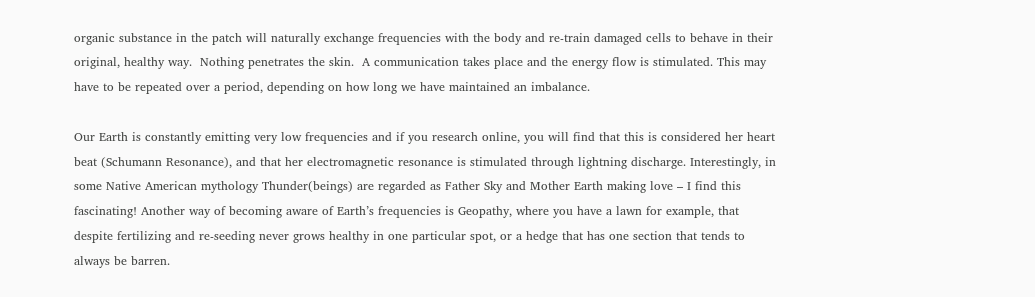organic substance in the patch will naturally exchange frequencies with the body and re-train damaged cells to behave in their original, healthy way.  Nothing penetrates the skin.  A communication takes place and the energy flow is stimulated. This may have to be repeated over a period, depending on how long we have maintained an imbalance.

Our Earth is constantly emitting very low frequencies and if you research online, you will find that this is considered her heart beat (Schumann Resonance), and that her electromagnetic resonance is stimulated through lightning discharge. Interestingly, in some Native American mythology Thunder(beings) are regarded as Father Sky and Mother Earth making love – I find this fascinating! Another way of becoming aware of Earth’s frequencies is Geopathy, where you have a lawn for example, that despite fertilizing and re-seeding never grows healthy in one particular spot, or a hedge that has one section that tends to always be barren.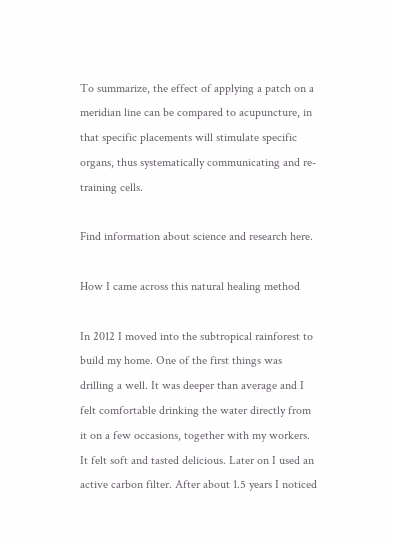To summarize, the effect of applying a patch on a meridian line can be compared to acupuncture, in that specific placements will stimulate specific organs, thus systematically communicating and re-training cells.

Find information about science and research here.

How I came across this natural healing method

In 2012 I moved into the subtropical rainforest to build my home. One of the first things was drilling a well. It was deeper than average and I felt comfortable drinking the water directly from it on a few occasions, together with my workers. It felt soft and tasted delicious. Later on I used an active carbon filter. After about 1.5 years I noticed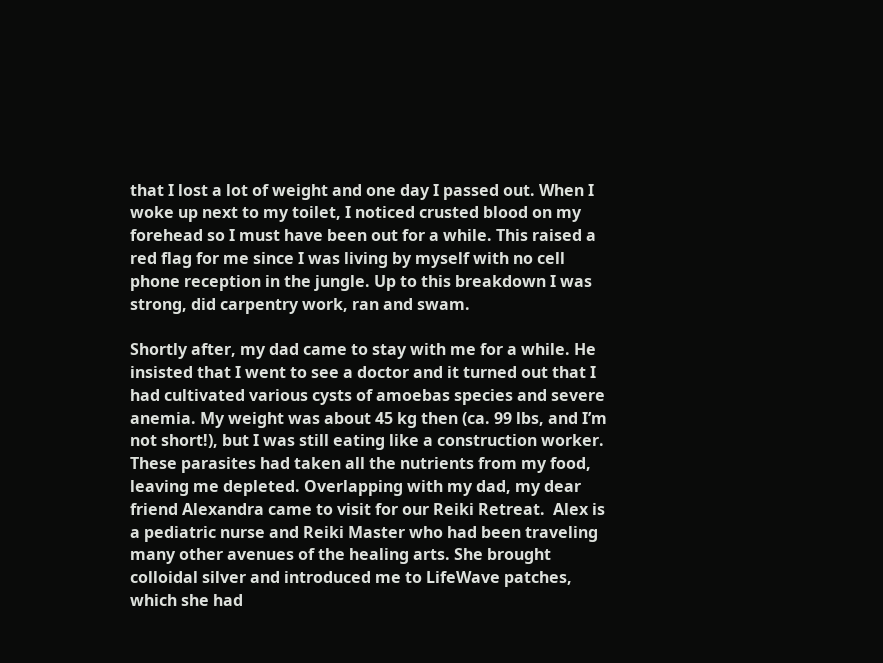that I lost a lot of weight and one day I passed out. When I woke up next to my toilet, I noticed crusted blood on my forehead so I must have been out for a while. This raised a red flag for me since I was living by myself with no cell phone reception in the jungle. Up to this breakdown I was strong, did carpentry work, ran and swam.

Shortly after, my dad came to stay with me for a while. He insisted that I went to see a doctor and it turned out that I had cultivated various cysts of amoebas species and severe anemia. My weight was about 45 kg then (ca. 99 lbs, and I’m not short!), but I was still eating like a construction worker. These parasites had taken all the nutrients from my food, leaving me depleted. Overlapping with my dad, my dear friend Alexandra came to visit for our Reiki Retreat.  Alex is a pediatric nurse and Reiki Master who had been traveling many other avenues of the healing arts. She brought colloidal silver and introduced me to LifeWave patches, which she had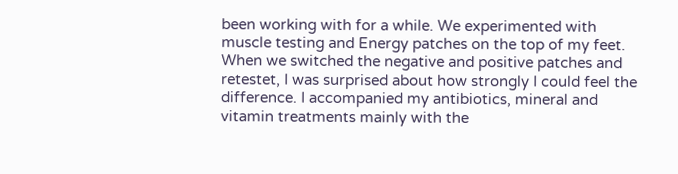been working with for a while. We experimented with muscle testing and Energy patches on the top of my feet.  When we switched the negative and positive patches and retestet, I was surprised about how strongly I could feel the difference. I accompanied my antibiotics, mineral and vitamin treatments mainly with the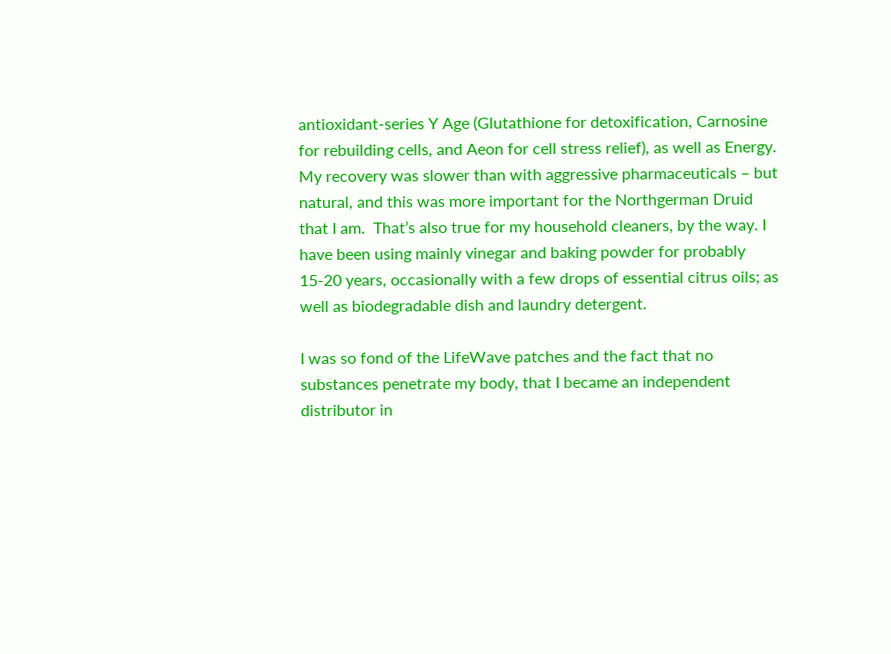antioxidant-series Y Age (Glutathione for detoxification, Carnosine for rebuilding cells, and Aeon for cell stress relief), as well as Energy. My recovery was slower than with aggressive pharmaceuticals – but natural, and this was more important for the Northgerman Druid that I am.  That’s also true for my household cleaners, by the way. I have been using mainly vinegar and baking powder for probably 15-20 years, occasionally with a few drops of essential citrus oils; as well as biodegradable dish and laundry detergent.

I was so fond of the LifeWave patches and the fact that no substances penetrate my body, that I became an independent distributor in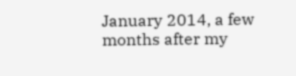January 2014, a few months after my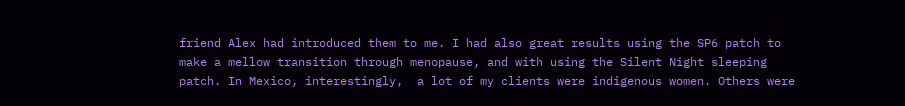friend Alex had introduced them to me. I had also great results using the SP6 patch to make a mellow transition through menopause, and with using the Silent Night sleeping patch. In Mexico, interestingly,  a lot of my clients were indigenous women. Others were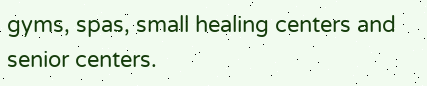gyms, spas, small healing centers and senior centers.